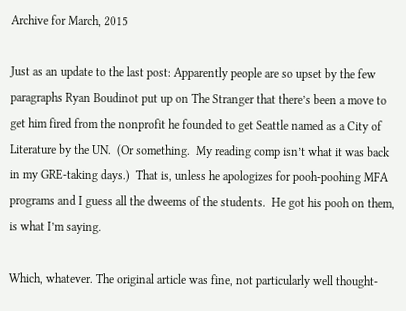Archive for March, 2015

Just as an update to the last post: Apparently people are so upset by the few paragraphs Ryan Boudinot put up on The Stranger that there’s been a move to get him fired from the nonprofit he founded to get Seattle named as a City of Literature by the UN.  (Or something.  My reading comp isn’t what it was back in my GRE-taking days.)  That is, unless he apologizes for pooh-poohing MFA programs and I guess all the dweems of the students.  He got his pooh on them, is what I’m saying.

Which, whatever. The original article was fine, not particularly well thought-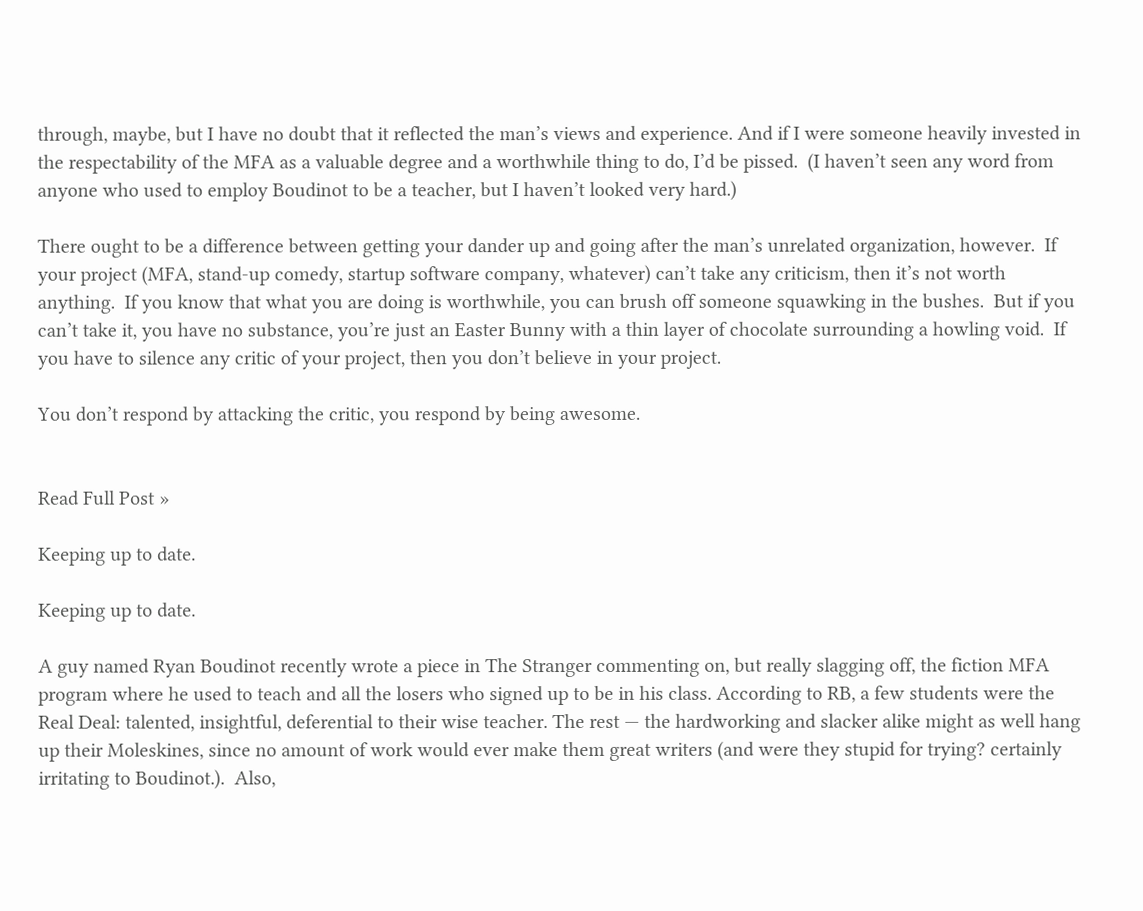through, maybe, but I have no doubt that it reflected the man’s views and experience. And if I were someone heavily invested in the respectability of the MFA as a valuable degree and a worthwhile thing to do, I’d be pissed.  (I haven’t seen any word from anyone who used to employ Boudinot to be a teacher, but I haven’t looked very hard.)

There ought to be a difference between getting your dander up and going after the man’s unrelated organization, however.  If your project (MFA, stand-up comedy, startup software company, whatever) can’t take any criticism, then it’s not worth anything.  If you know that what you are doing is worthwhile, you can brush off someone squawking in the bushes.  But if you can’t take it, you have no substance, you’re just an Easter Bunny with a thin layer of chocolate surrounding a howling void.  If you have to silence any critic of your project, then you don’t believe in your project.

You don’t respond by attacking the critic, you respond by being awesome.


Read Full Post »

Keeping up to date.

Keeping up to date.

A guy named Ryan Boudinot recently wrote a piece in The Stranger commenting on, but really slagging off, the fiction MFA program where he used to teach and all the losers who signed up to be in his class. According to RB, a few students were the Real Deal: talented, insightful, deferential to their wise teacher. The rest — the hardworking and slacker alike might as well hang up their Moleskines, since no amount of work would ever make them great writers (and were they stupid for trying? certainly irritating to Boudinot.).  Also,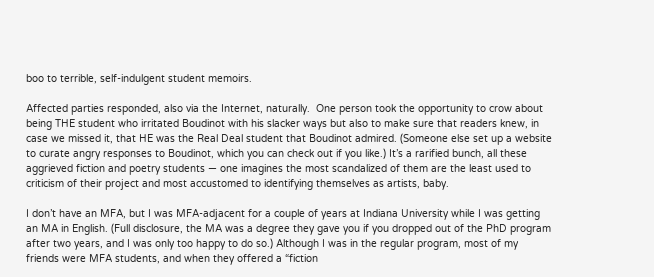boo to terrible, self-indulgent student memoirs.

Affected parties responded, also via the Internet, naturally.  One person took the opportunity to crow about being THE student who irritated Boudinot with his slacker ways but also to make sure that readers knew, in case we missed it, that HE was the Real Deal student that Boudinot admired. (Someone else set up a website to curate angry responses to Boudinot, which you can check out if you like.) It’s a rarified bunch, all these aggrieved fiction and poetry students — one imagines the most scandalized of them are the least used to criticism of their project and most accustomed to identifying themselves as artists, baby.

I don’t have an MFA, but I was MFA-adjacent for a couple of years at Indiana University while I was getting an MA in English. (Full disclosure, the MA was a degree they gave you if you dropped out of the PhD program after two years, and I was only too happy to do so.) Although I was in the regular program, most of my friends were MFA students, and when they offered a “fiction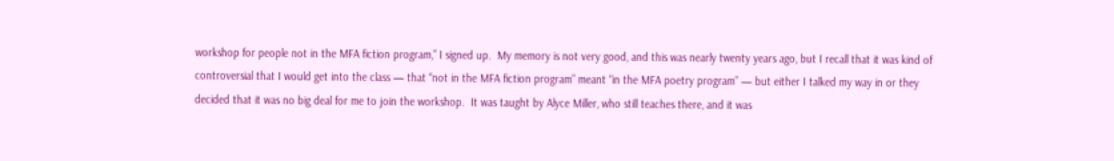workshop for people not in the MFA fiction program,” I signed up.  My memory is not very good, and this was nearly twenty years ago, but I recall that it was kind of controversial that I would get into the class — that “not in the MFA fiction program” meant “in the MFA poetry program” — but either I talked my way in or they decided that it was no big deal for me to join the workshop.  It was taught by Alyce Miller, who still teaches there, and it was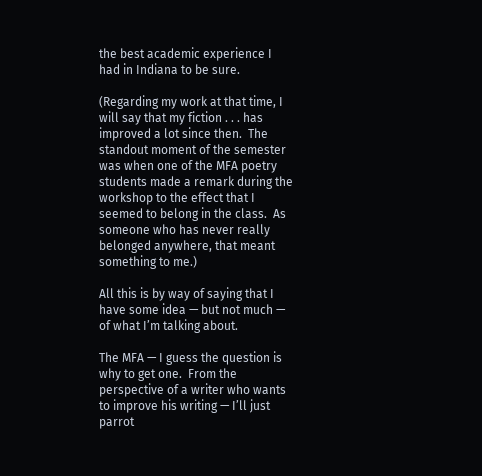the best academic experience I had in Indiana to be sure.

(Regarding my work at that time, I will say that my fiction . . . has improved a lot since then.  The standout moment of the semester was when one of the MFA poetry students made a remark during the workshop to the effect that I seemed to belong in the class.  As someone who has never really belonged anywhere, that meant something to me.)

All this is by way of saying that I have some idea — but not much — of what I’m talking about.

The MFA — I guess the question is why to get one.  From the perspective of a writer who wants to improve his writing — I’ll just parrot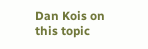Dan Kois on this topic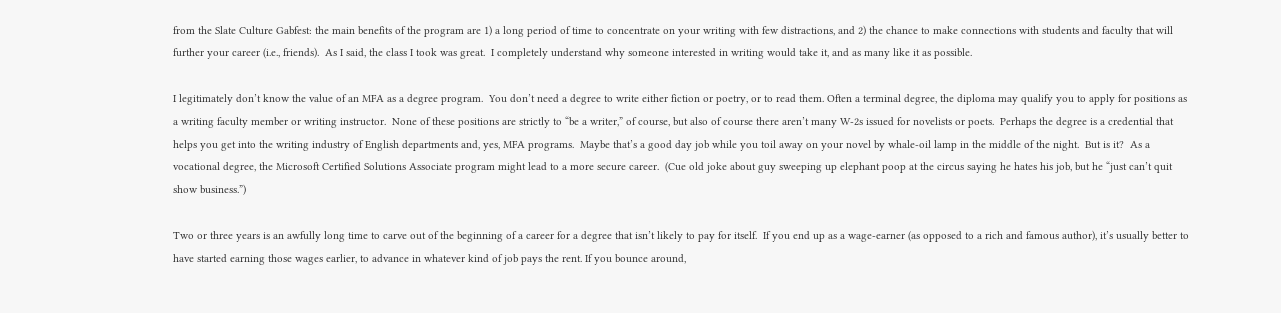from the Slate Culture Gabfest: the main benefits of the program are 1) a long period of time to concentrate on your writing with few distractions, and 2) the chance to make connections with students and faculty that will further your career (i.e., friends).  As I said, the class I took was great.  I completely understand why someone interested in writing would take it, and as many like it as possible.

I legitimately don’t know the value of an MFA as a degree program.  You don’t need a degree to write either fiction or poetry, or to read them. Often a terminal degree, the diploma may qualify you to apply for positions as a writing faculty member or writing instructor.  None of these positions are strictly to “be a writer,” of course, but also of course there aren’t many W-2s issued for novelists or poets.  Perhaps the degree is a credential that helps you get into the writing industry of English departments and, yes, MFA programs.  Maybe that’s a good day job while you toil away on your novel by whale-oil lamp in the middle of the night.  But is it?  As a vocational degree, the Microsoft Certified Solutions Associate program might lead to a more secure career.  (Cue old joke about guy sweeping up elephant poop at the circus saying he hates his job, but he “just can’t quit show business.”)

Two or three years is an awfully long time to carve out of the beginning of a career for a degree that isn’t likely to pay for itself.  If you end up as a wage-earner (as opposed to a rich and famous author), it’s usually better to have started earning those wages earlier, to advance in whatever kind of job pays the rent. If you bounce around,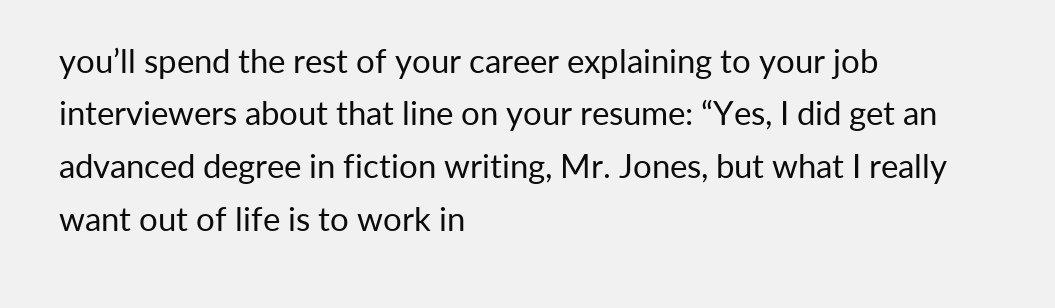you’ll spend the rest of your career explaining to your job interviewers about that line on your resume: “Yes, I did get an advanced degree in fiction writing, Mr. Jones, but what I really want out of life is to work in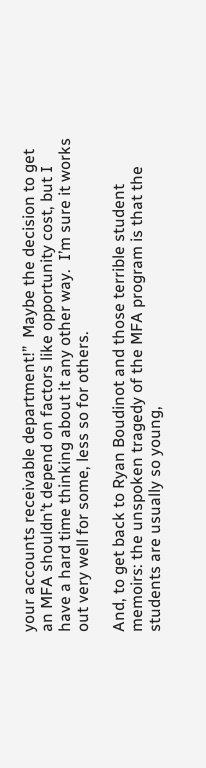your accounts receivable department!”  Maybe the decision to get an MFA shouldn’t depend on factors like opportunity cost, but I have a hard time thinking about it any other way.  I’m sure it works out very well for some, less so for others.

And, to get back to Ryan Boudinot and those terrible student memoirs: the unspoken tragedy of the MFA program is that the students are usually so young,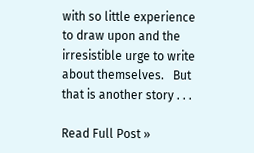with so little experience to draw upon and the irresistible urge to write about themselves.   But that is another story . . .

Read Full Post »